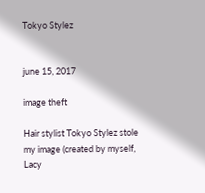Tokyo Stylez


june 15, 2017

image theft

Hair stylist Tokyo Stylez stole my image (created by myself, Lacy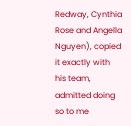Redway, Cynthia Rose and Angella Nguyen), copied it exactly with his team, admitted doing so to me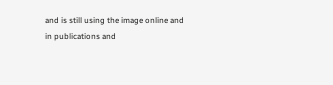and is still using the image online and in publications and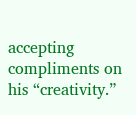accepting compliments on his “creativity.”